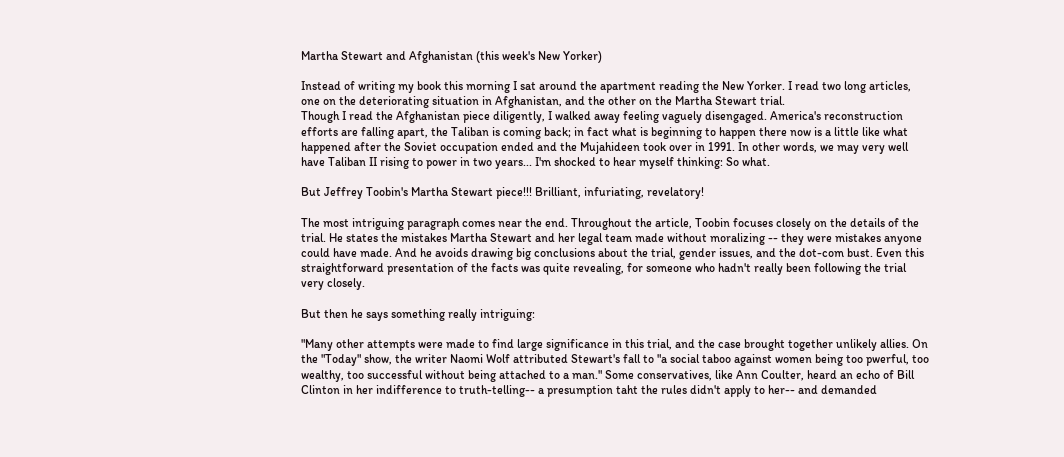Martha Stewart and Afghanistan (this week's New Yorker)

Instead of writing my book this morning I sat around the apartment reading the New Yorker. I read two long articles, one on the deteriorating situation in Afghanistan, and the other on the Martha Stewart trial.
Though I read the Afghanistan piece diligently, I walked away feeling vaguely disengaged. America's reconstruction efforts are falling apart, the Taliban is coming back; in fact what is beginning to happen there now is a little like what happened after the Soviet occupation ended and the Mujahideen took over in 1991. In other words, we may very well have Taliban II rising to power in two years... I'm shocked to hear myself thinking: So what.

But Jeffrey Toobin's Martha Stewart piece!!! Brilliant, infuriating, revelatory!

The most intriguing paragraph comes near the end. Throughout the article, Toobin focuses closely on the details of the trial. He states the mistakes Martha Stewart and her legal team made without moralizing -- they were mistakes anyone could have made. And he avoids drawing big conclusions about the trial, gender issues, and the dot-com bust. Even this straightforward presentation of the facts was quite revealing, for someone who hadn't really been following the trial very closely.

But then he says something really intriguing:

"Many other attempts were made to find large significance in this trial, and the case brought together unlikely allies. On the "Today" show, the writer Naomi Wolf attributed Stewart's fall to "a social taboo against women being too pwerful, too wealthy, too successful without being attached to a man." Some conservatives, like Ann Coulter, heard an echo of Bill Clinton in her indifference to truth-telling-- a presumption taht the rules didn't apply to her-- and demanded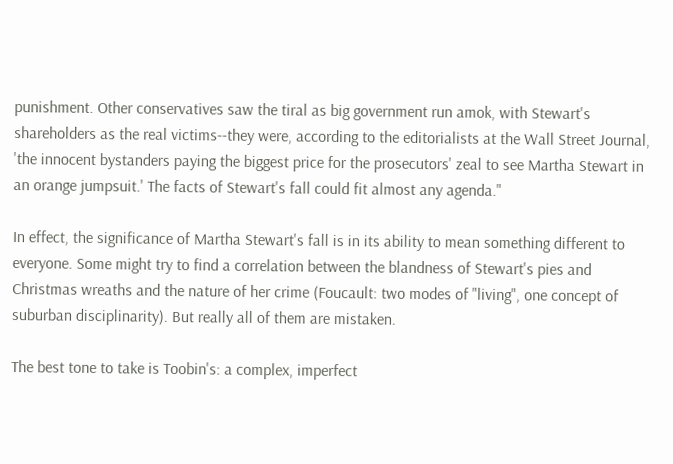punishment. Other conservatives saw the tiral as big government run amok, with Stewart's shareholders as the real victims--they were, according to the editorialists at the Wall Street Journal, 'the innocent bystanders paying the biggest price for the prosecutors' zeal to see Martha Stewart in an orange jumpsuit.' The facts of Stewart's fall could fit almost any agenda."

In effect, the significance of Martha Stewart's fall is in its ability to mean something different to everyone. Some might try to find a correlation between the blandness of Stewart's pies and Christmas wreaths and the nature of her crime (Foucault: two modes of "living", one concept of suburban disciplinarity). But really all of them are mistaken.

The best tone to take is Toobin's: a complex, imperfect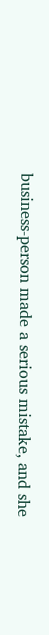business-person made a serious mistake, and she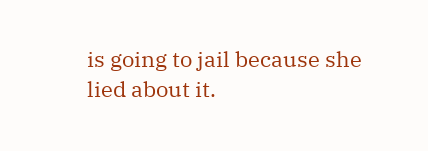is going to jail because she lied about it.